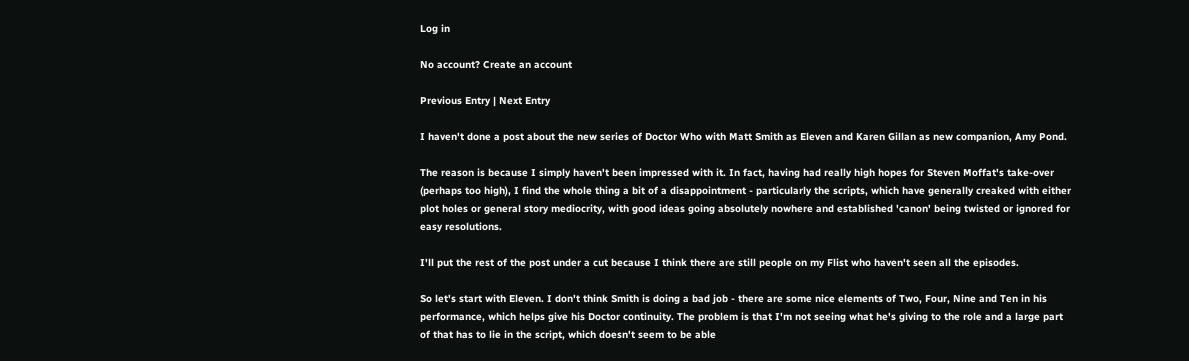Log in

No account? Create an account

Previous Entry | Next Entry

I haven't done a post about the new series of Doctor Who with Matt Smith as Eleven and Karen Gillan as new companion, Amy Pond.

The reason is because I simply haven't been impressed with it. In fact, having had really high hopes for Steven Moffat's take-over (perhaps too high), I find the whole thing a bit of a disappointment - particularly the scripts, which have generally creaked with either plot holes or general story mediocrity, with good ideas going absolutely nowhere and established 'canon' being twisted or ignored for easy resolutions.

I'll put the rest of the post under a cut because I think there are still people on my Flist who haven't seen all the episodes.

So let's start with Eleven. I don't think Smith is doing a bad job - there are some nice elements of Two, Four, Nine and Ten in his performance, which helps give his Doctor continuity. The problem is that I'm not seeing what he's giving to the role and a large part of that has to lie in the script, which doesn't seem to be able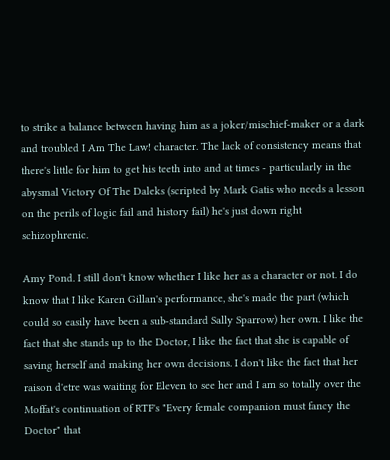to strike a balance between having him as a joker/mischief-maker or a dark and troubled I Am The Law! character. The lack of consistency means that there's little for him to get his teeth into and at times - particularly in the abysmal Victory Of The Daleks (scripted by Mark Gatis who needs a lesson on the perils of logic fail and history fail) he's just down right schizophrenic.

Amy Pond. I still don't know whether I like her as a character or not. I do know that I like Karen Gillan's performance, she's made the part (which could so easily have been a sub-standard Sally Sparrow) her own. I like the fact that she stands up to the Doctor, I like the fact that she is capable of saving herself and making her own decisions. I don't like the fact that her raison d'etre was waiting for Eleven to see her and I am so totally over the Moffat's continuation of RTF's "Every female companion must fancy the Doctor" that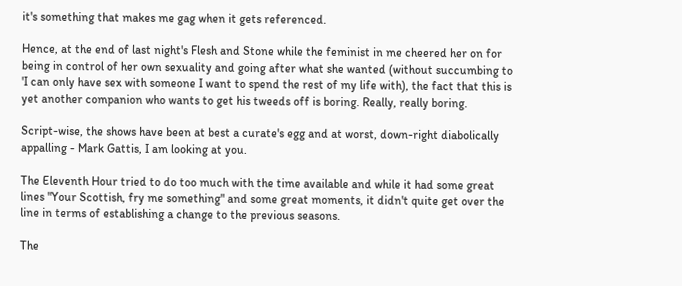it's something that makes me gag when it gets referenced.

Hence, at the end of last night's Flesh and Stone while the feminist in me cheered her on for being in control of her own sexuality and going after what she wanted (without succumbing to 'I can only have sex with someone I want to spend the rest of my life with), the fact that this is yet another companion who wants to get his tweeds off is boring. Really, really boring.

Script-wise, the shows have been at best a curate's egg and at worst, down-right diabolically appalling - Mark Gattis, I am looking at you.

The Eleventh Hour tried to do too much with the time available and while it had some great lines "Your Scottish, fry me something" and some great moments, it didn't quite get over the line in terms of establishing a change to the previous seasons.

The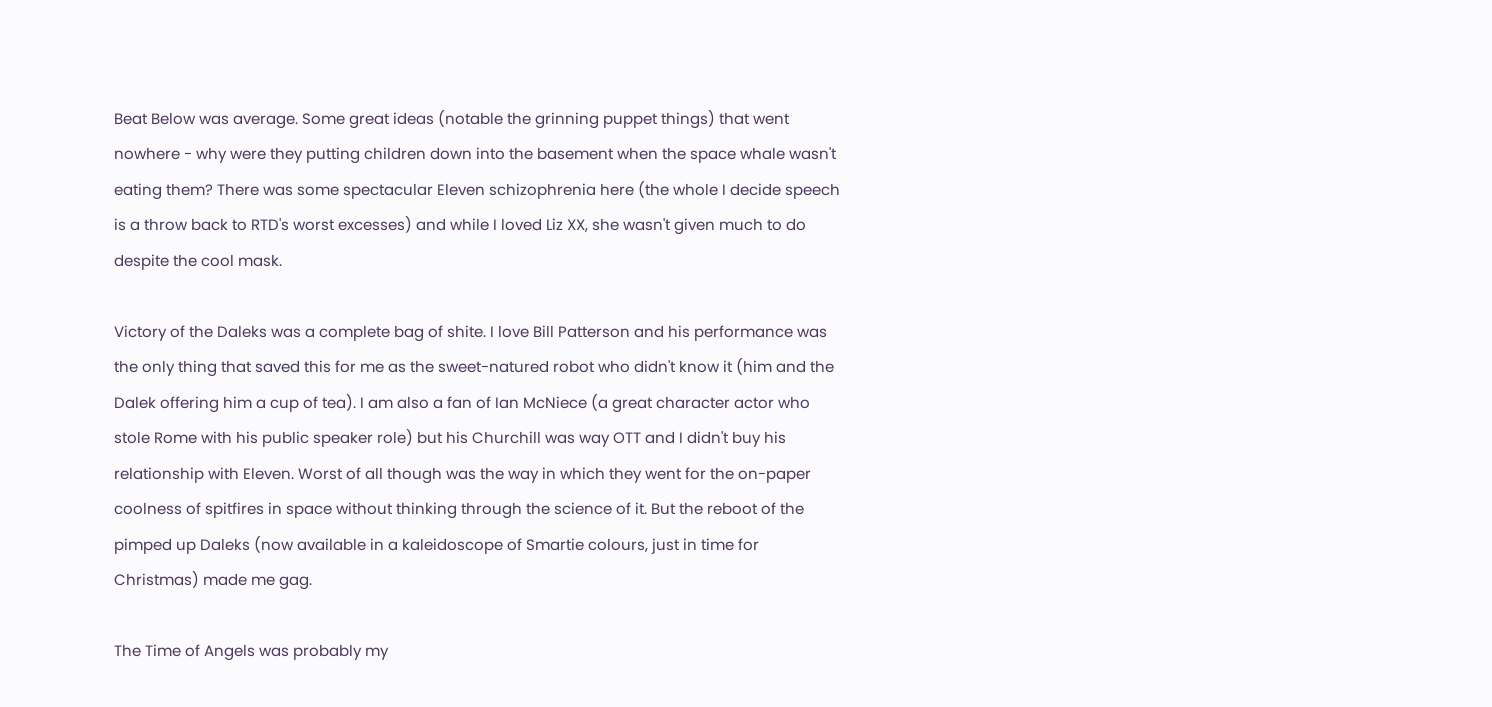Beat Below was average. Some great ideas (notable the grinning puppet things) that went nowhere - why were they putting children down into the basement when the space whale wasn't eating them? There was some spectacular Eleven schizophrenia here (the whole I decide speech is a throw back to RTD's worst excesses) and while I loved Liz XX, she wasn't given much to do despite the cool mask.

Victory of the Daleks was a complete bag of shite. I love Bill Patterson and his performance was the only thing that saved this for me as the sweet-natured robot who didn't know it (him and the Dalek offering him a cup of tea). I am also a fan of Ian McNiece (a great character actor who stole Rome with his public speaker role) but his Churchill was way OTT and I didn't buy his relationship with Eleven. Worst of all though was the way in which they went for the on-paper coolness of spitfires in space without thinking through the science of it. But the reboot of the pimped up Daleks (now available in a kaleidoscope of Smartie colours, just in time for Christmas) made me gag.

The Time of Angels was probably my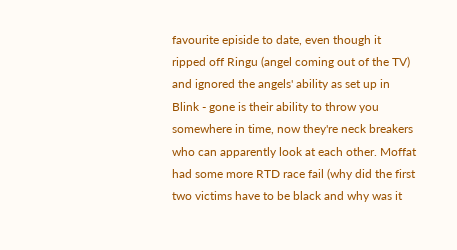favourite episide to date, even though it ripped off Ringu (angel coming out of the TV) and ignored the angels' ability as set up in Blink - gone is their ability to throw you somewhere in time, now they're neck breakers who can apparently look at each other. Moffat had some more RTD race fail (why did the first two victims have to be black and why was it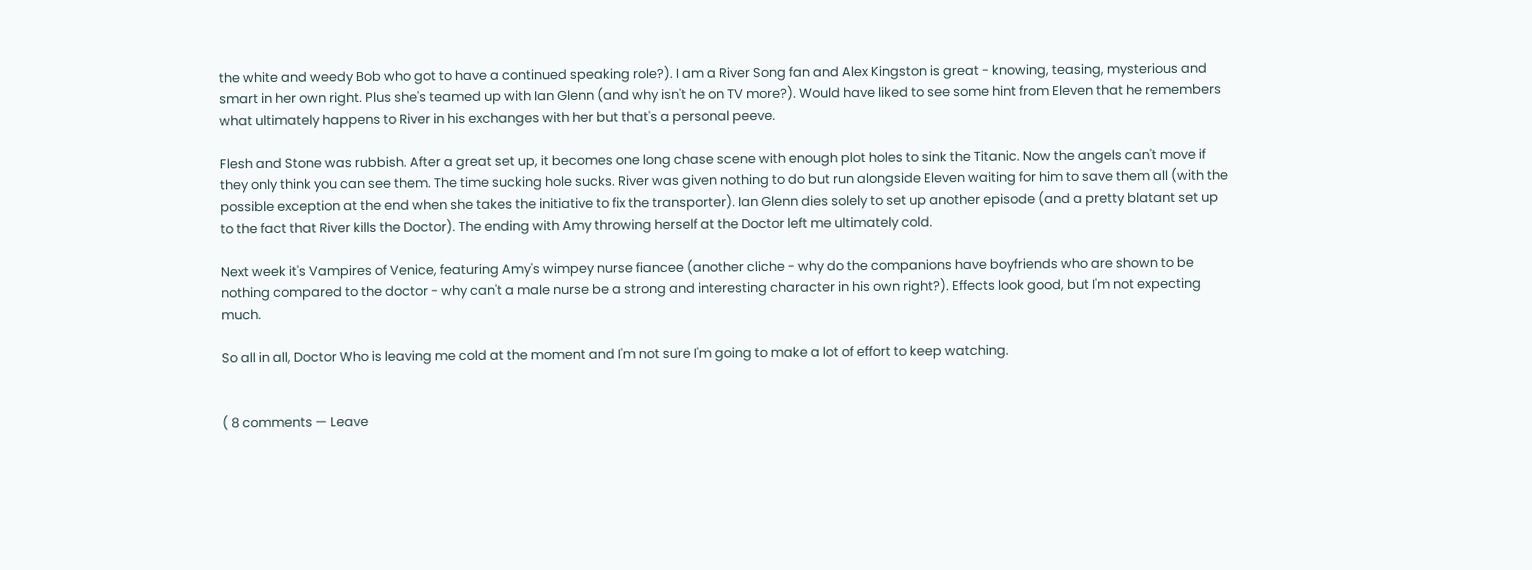the white and weedy Bob who got to have a continued speaking role?). I am a River Song fan and Alex Kingston is great - knowing, teasing, mysterious and smart in her own right. Plus she's teamed up with Ian Glenn (and why isn't he on TV more?). Would have liked to see some hint from Eleven that he remembers what ultimately happens to River in his exchanges with her but that's a personal peeve.

Flesh and Stone was rubbish. After a great set up, it becomes one long chase scene with enough plot holes to sink the Titanic. Now the angels can't move if they only think you can see them. The time sucking hole sucks. River was given nothing to do but run alongside Eleven waiting for him to save them all (with the possible exception at the end when she takes the initiative to fix the transporter). Ian Glenn dies solely to set up another episode (and a pretty blatant set up to the fact that River kills the Doctor). The ending with Amy throwing herself at the Doctor left me ultimately cold.

Next week it's Vampires of Venice, featuring Amy's wimpey nurse fiancee (another cliche - why do the companions have boyfriends who are shown to be nothing compared to the doctor - why can't a male nurse be a strong and interesting character in his own right?). Effects look good, but I'm not expecting much.

So all in all, Doctor Who is leaving me cold at the moment and I'm not sure I'm going to make a lot of effort to keep watching.


( 8 comments — Leave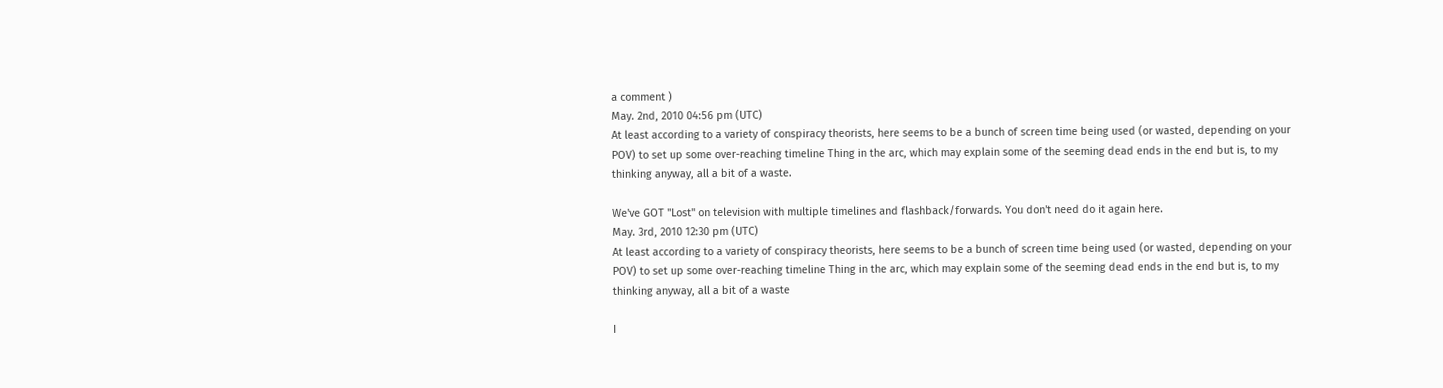a comment )
May. 2nd, 2010 04:56 pm (UTC)
At least according to a variety of conspiracy theorists, here seems to be a bunch of screen time being used (or wasted, depending on your POV) to set up some over-reaching timeline Thing in the arc, which may explain some of the seeming dead ends in the end but is, to my thinking anyway, all a bit of a waste.

We've GOT "Lost" on television with multiple timelines and flashback/forwards. You don't need do it again here.
May. 3rd, 2010 12:30 pm (UTC)
At least according to a variety of conspiracy theorists, here seems to be a bunch of screen time being used (or wasted, depending on your POV) to set up some over-reaching timeline Thing in the arc, which may explain some of the seeming dead ends in the end but is, to my thinking anyway, all a bit of a waste

I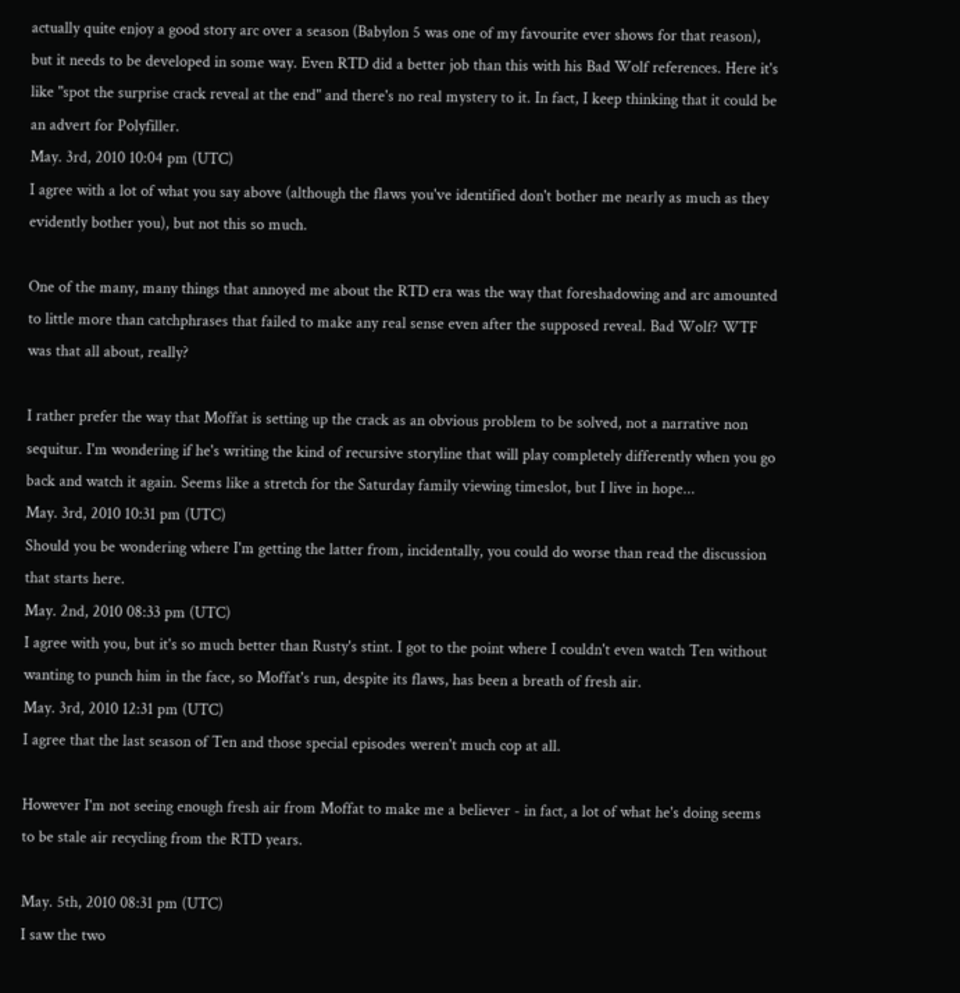actually quite enjoy a good story arc over a season (Babylon 5 was one of my favourite ever shows for that reason), but it needs to be developed in some way. Even RTD did a better job than this with his Bad Wolf references. Here it's like "spot the surprise crack reveal at the end" and there's no real mystery to it. In fact, I keep thinking that it could be an advert for Polyfiller.
May. 3rd, 2010 10:04 pm (UTC)
I agree with a lot of what you say above (although the flaws you've identified don't bother me nearly as much as they evidently bother you), but not this so much.

One of the many, many things that annoyed me about the RTD era was the way that foreshadowing and arc amounted to little more than catchphrases that failed to make any real sense even after the supposed reveal. Bad Wolf? WTF was that all about, really?

I rather prefer the way that Moffat is setting up the crack as an obvious problem to be solved, not a narrative non sequitur. I'm wondering if he's writing the kind of recursive storyline that will play completely differently when you go back and watch it again. Seems like a stretch for the Saturday family viewing timeslot, but I live in hope...
May. 3rd, 2010 10:31 pm (UTC)
Should you be wondering where I'm getting the latter from, incidentally, you could do worse than read the discussion that starts here.
May. 2nd, 2010 08:33 pm (UTC)
I agree with you, but it's so much better than Rusty's stint. I got to the point where I couldn't even watch Ten without wanting to punch him in the face, so Moffat's run, despite its flaws, has been a breath of fresh air.
May. 3rd, 2010 12:31 pm (UTC)
I agree that the last season of Ten and those special episodes weren't much cop at all.

However I'm not seeing enough fresh air from Moffat to make me a believer - in fact, a lot of what he's doing seems to be stale air recycling from the RTD years.

May. 5th, 2010 08:31 pm (UTC)
I saw the two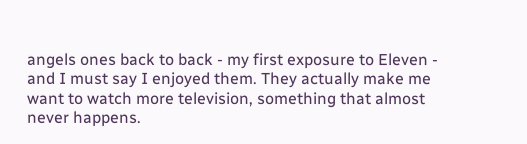angels ones back to back - my first exposure to Eleven - and I must say I enjoyed them. They actually make me want to watch more television, something that almost never happens.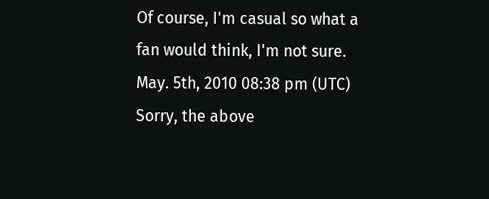Of course, I'm casual so what a fan would think, I'm not sure.
May. 5th, 2010 08:38 pm (UTC)
Sorry, the above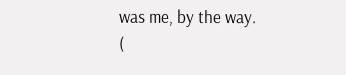was me, by the way.
(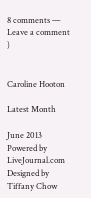8 comments — Leave a comment )


Caroline Hooton

Latest Month

June 2013
Powered by LiveJournal.com
Designed by Tiffany Chow